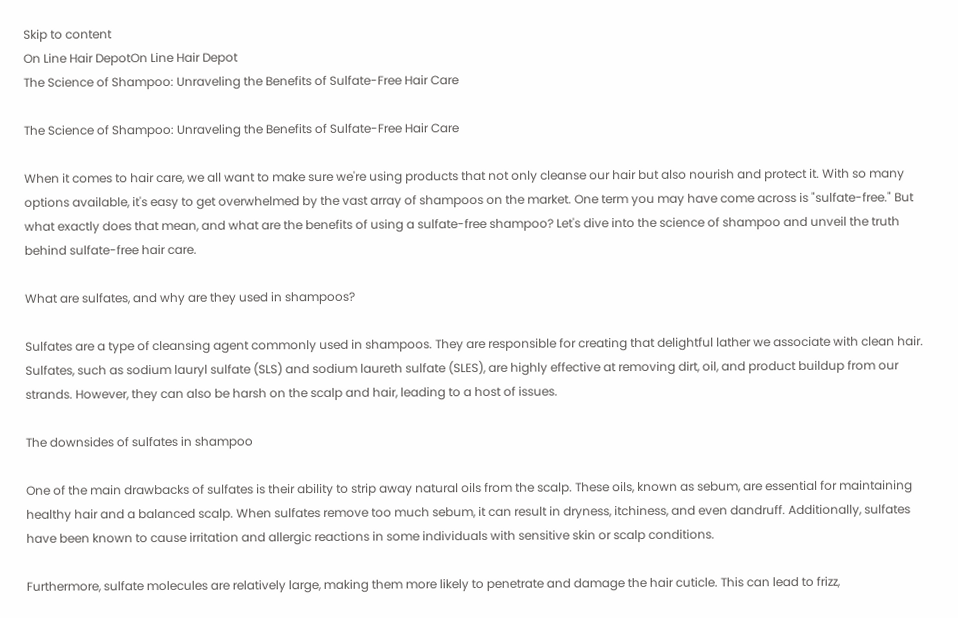Skip to content
On Line Hair DepotOn Line Hair Depot
The Science of Shampoo: Unraveling the Benefits of Sulfate-Free Hair Care

The Science of Shampoo: Unraveling the Benefits of Sulfate-Free Hair Care

When it comes to hair care, we all want to make sure we're using products that not only cleanse our hair but also nourish and protect it. With so many options available, it's easy to get overwhelmed by the vast array of shampoos on the market. One term you may have come across is "sulfate-free." But what exactly does that mean, and what are the benefits of using a sulfate-free shampoo? Let's dive into the science of shampoo and unveil the truth behind sulfate-free hair care.

What are sulfates, and why are they used in shampoos?

Sulfates are a type of cleansing agent commonly used in shampoos. They are responsible for creating that delightful lather we associate with clean hair. Sulfates, such as sodium lauryl sulfate (SLS) and sodium laureth sulfate (SLES), are highly effective at removing dirt, oil, and product buildup from our strands. However, they can also be harsh on the scalp and hair, leading to a host of issues.

The downsides of sulfates in shampoo

One of the main drawbacks of sulfates is their ability to strip away natural oils from the scalp. These oils, known as sebum, are essential for maintaining healthy hair and a balanced scalp. When sulfates remove too much sebum, it can result in dryness, itchiness, and even dandruff. Additionally, sulfates have been known to cause irritation and allergic reactions in some individuals with sensitive skin or scalp conditions.

Furthermore, sulfate molecules are relatively large, making them more likely to penetrate and damage the hair cuticle. This can lead to frizz,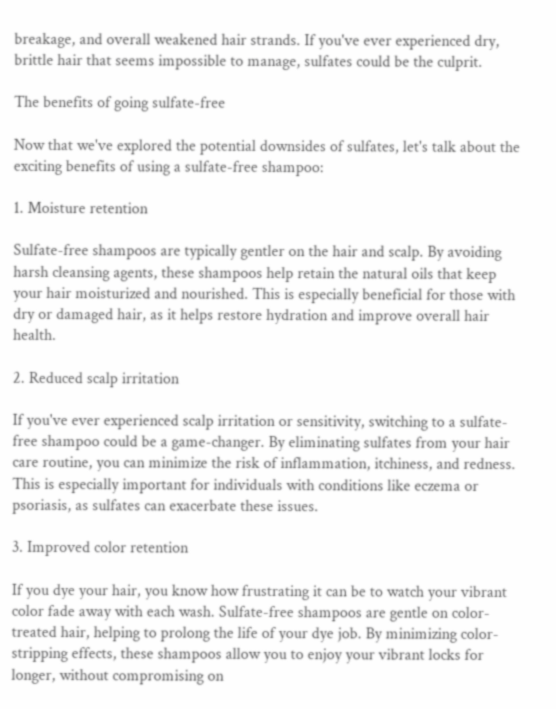breakage, and overall weakened hair strands. If you've ever experienced dry, brittle hair that seems impossible to manage, sulfates could be the culprit.

The benefits of going sulfate-free

Now that we've explored the potential downsides of sulfates, let's talk about the exciting benefits of using a sulfate-free shampoo:

1. Moisture retention

Sulfate-free shampoos are typically gentler on the hair and scalp. By avoiding harsh cleansing agents, these shampoos help retain the natural oils that keep your hair moisturized and nourished. This is especially beneficial for those with dry or damaged hair, as it helps restore hydration and improve overall hair health.

2. Reduced scalp irritation

If you've ever experienced scalp irritation or sensitivity, switching to a sulfate-free shampoo could be a game-changer. By eliminating sulfates from your hair care routine, you can minimize the risk of inflammation, itchiness, and redness. This is especially important for individuals with conditions like eczema or psoriasis, as sulfates can exacerbate these issues.

3. Improved color retention

If you dye your hair, you know how frustrating it can be to watch your vibrant color fade away with each wash. Sulfate-free shampoos are gentle on color-treated hair, helping to prolong the life of your dye job. By minimizing color-stripping effects, these shampoos allow you to enjoy your vibrant locks for longer, without compromising on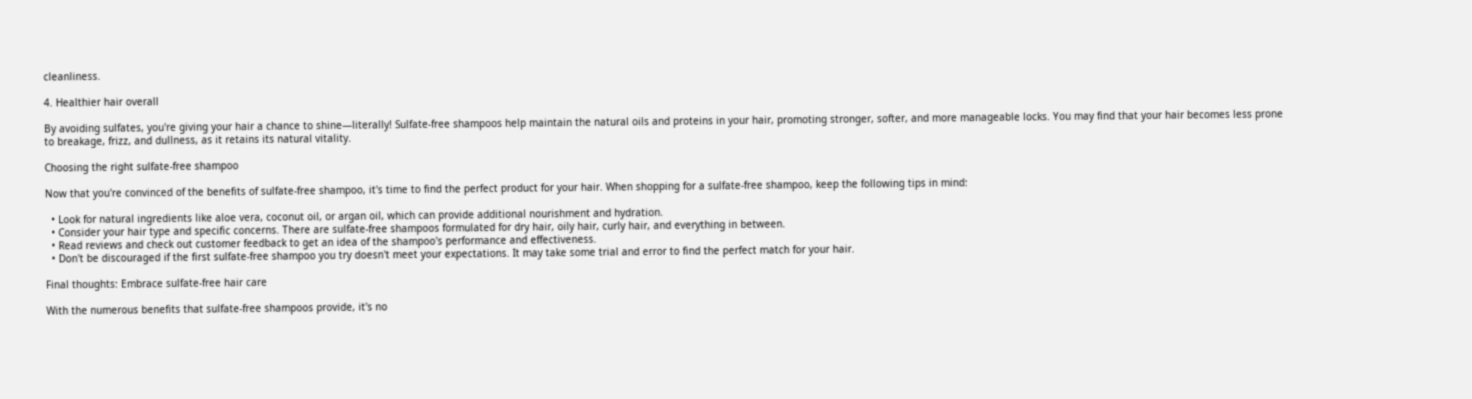cleanliness.

4. Healthier hair overall

By avoiding sulfates, you're giving your hair a chance to shine—literally! Sulfate-free shampoos help maintain the natural oils and proteins in your hair, promoting stronger, softer, and more manageable locks. You may find that your hair becomes less prone to breakage, frizz, and dullness, as it retains its natural vitality.

Choosing the right sulfate-free shampoo

Now that you're convinced of the benefits of sulfate-free shampoo, it's time to find the perfect product for your hair. When shopping for a sulfate-free shampoo, keep the following tips in mind:

  • Look for natural ingredients like aloe vera, coconut oil, or argan oil, which can provide additional nourishment and hydration.
  • Consider your hair type and specific concerns. There are sulfate-free shampoos formulated for dry hair, oily hair, curly hair, and everything in between.
  • Read reviews and check out customer feedback to get an idea of the shampoo's performance and effectiveness.
  • Don't be discouraged if the first sulfate-free shampoo you try doesn't meet your expectations. It may take some trial and error to find the perfect match for your hair.

Final thoughts: Embrace sulfate-free hair care

With the numerous benefits that sulfate-free shampoos provide, it's no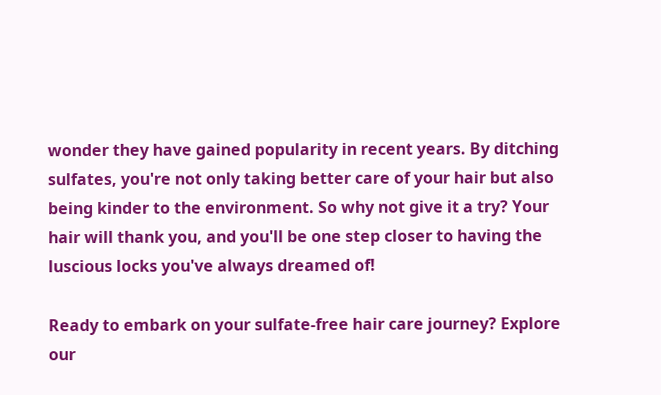wonder they have gained popularity in recent years. By ditching sulfates, you're not only taking better care of your hair but also being kinder to the environment. So why not give it a try? Your hair will thank you, and you'll be one step closer to having the luscious locks you've always dreamed of!

Ready to embark on your sulfate-free hair care journey? Explore our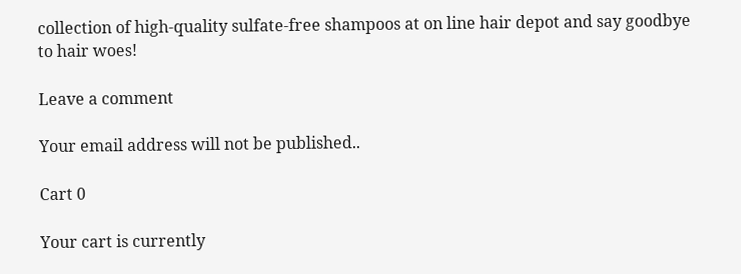collection of high-quality sulfate-free shampoos at on line hair depot and say goodbye to hair woes!

Leave a comment

Your email address will not be published..

Cart 0

Your cart is currently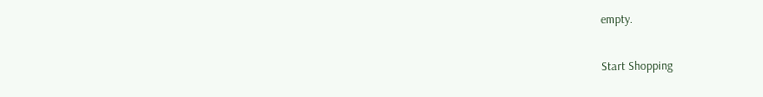empty.

Start Shopping